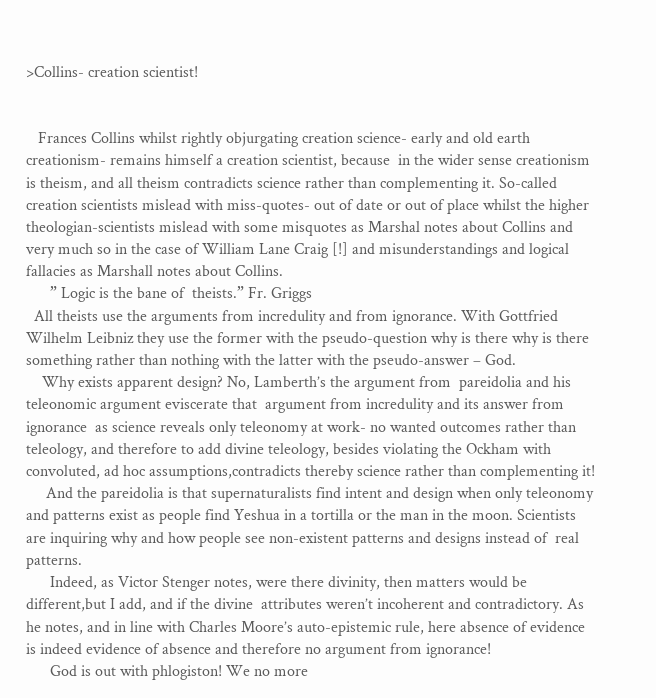>Collins- creation scientist!


   Frances Collins whilst rightly objurgating creation science- early and old earth creationism- remains himself a creation scientist, because  in the wider sense creationism is theism, and all theism contradicts science rather than complementing it. So-called creation scientists mislead with miss-quotes- out of date or out of place whilst the higher theologian-scientists mislead with some misquotes as Marshal notes about Collins and very much so in the case of William Lane Craig [!] and misunderstandings and logical fallacies as Marshall notes about Collins.
      ” Logic is the bane of  theists.” Fr. Griggs
  All theists use the arguments from incredulity and from ignorance. With Gottfried Wilhelm Leibniz they use the former with the pseudo-question why is there why is there something rather than nothing with the latter with the pseudo-answer – God.
    Why exists apparent design? No, Lamberth’s the argument from  pareidolia and his teleonomic argument eviscerate that  argument from incredulity and its answer from ignorance  as science reveals only teleonomy at work- no wanted outcomes rather than teleology, and therefore to add divine teleology, besides violating the Ockham with convoluted, ad hoc assumptions,contradicts thereby science rather than complementing it!
     And the pareidolia is that supernaturalists find intent and design when only teleonomy and patterns exist as people find Yeshua in a tortilla or the man in the moon. Scientists are inquiring why and how people see non-existent patterns and designs instead of  real patterns.
      Indeed, as Victor Stenger notes, were there divinity, then matters would be different,but I add, and if the divine  attributes weren’t incoherent and contradictory. As he notes, and in line with Charles Moore’s auto-epistemic rule, here absence of evidence is indeed evidence of absence and therefore no argument from ignorance!
      God is out with phlogiston! We no more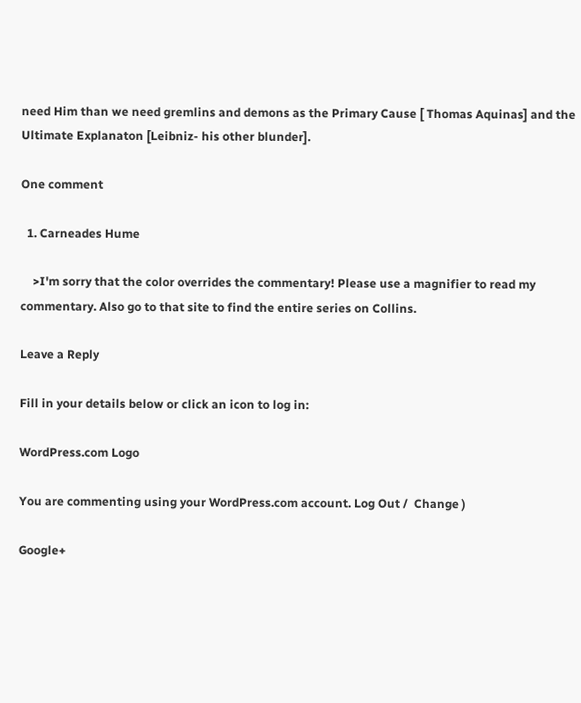need Him than we need gremlins and demons as the Primary Cause [ Thomas Aquinas] and the Ultimate Explanaton [Leibniz- his other blunder].

One comment

  1. Carneades Hume

    >I'm sorry that the color overrides the commentary! Please use a magnifier to read my commentary. Also go to that site to find the entire series on Collins.

Leave a Reply

Fill in your details below or click an icon to log in:

WordPress.com Logo

You are commenting using your WordPress.com account. Log Out /  Change )

Google+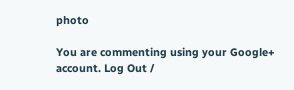photo

You are commenting using your Google+ account. Log Out /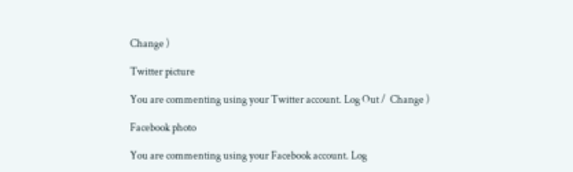Change )

Twitter picture

You are commenting using your Twitter account. Log Out /  Change )

Facebook photo

You are commenting using your Facebook account. Log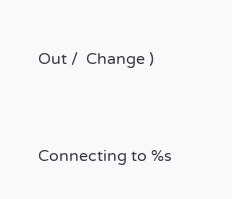Out /  Change )


Connecting to %s